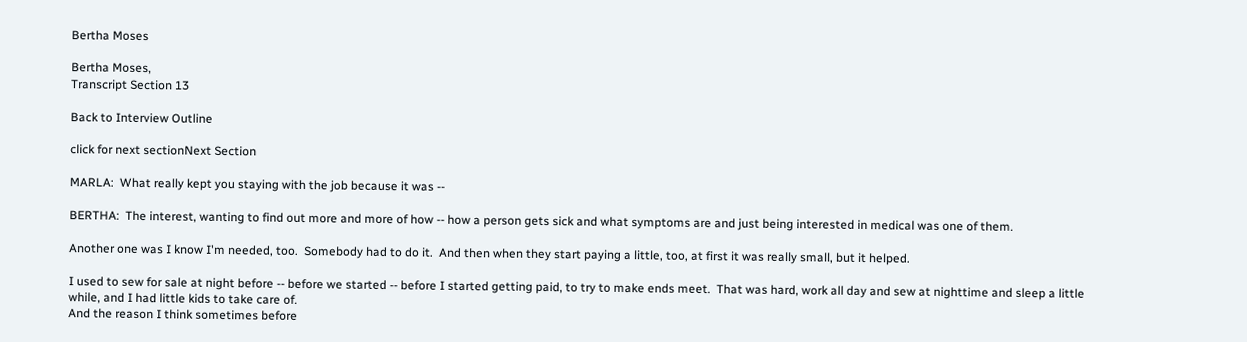Bertha Moses

Bertha Moses,
Transcript Section 13

Back to Interview Outline

click for next sectionNext Section

MARLA:  What really kept you staying with the job because it was --

BERTHA:  The interest, wanting to find out more and more of how -- how a person gets sick and what symptoms are and just being interested in medical was one of them.

Another one was I know I'm needed, too.  Somebody had to do it.  And then when they start paying a little, too, at first it was really small, but it helped.

I used to sew for sale at night before -- before we started -- before I started getting paid, to try to make ends meet.  That was hard, work all day and sew at nighttime and sleep a little while, and I had little kids to take care of.
And the reason I think sometimes before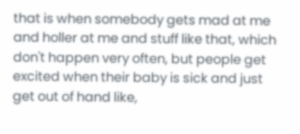that is when somebody gets mad at me and holler at me and stuff like that, which don't happen very often, but people get excited when their baby is sick and just get out of hand like,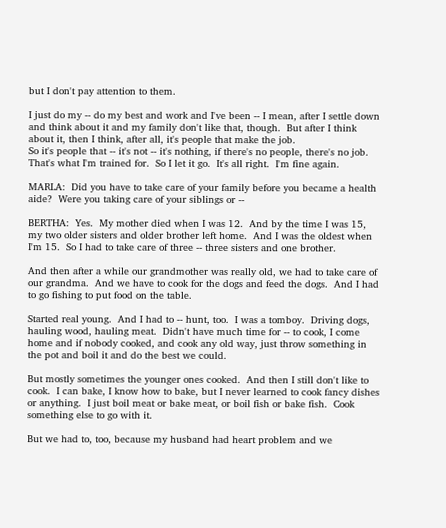but I don't pay attention to them.

I just do my -- do my best and work and I've been -- I mean, after I settle down and think about it and my family don't like that, though.  But after I think about it, then I think, after all, it's people that make the job.
So it's people that -- it's not -- it's nothing, if there's no people, there's no job.  That's what I'm trained for.  So I let it go.  It's all right.  I'm fine again.

MARLA:  Did you have to take care of your family before you became a health aide?  Were you taking care of your siblings or --

BERTHA:  Yes.  My mother died when I was 12.  And by the time I was 15, my two older sisters and older brother left home.  And I was the oldest when I'm 15.  So I had to take care of three -- three sisters and one brother.

And then after a while our grandmother was really old, we had to take care of our grandma.  And we have to cook for the dogs and feed the dogs.  And I had to go fishing to put food on the table.

Started real young.  And I had to -- hunt, too.  I was a tomboy.  Driving dogs, hauling wood, hauling meat.  Didn't have much time for -- to cook, I come home and if nobody cooked, and cook any old way, just throw something in the pot and boil it and do the best we could.

But mostly sometimes the younger ones cooked.  And then I still don't like to cook.  I can bake, I know how to bake, but I never learned to cook fancy dishes or anything.  I just boil meat or bake meat, or boil fish or bake fish.  Cook something else to go with it.

But we had to, too, because my husband had heart problem and we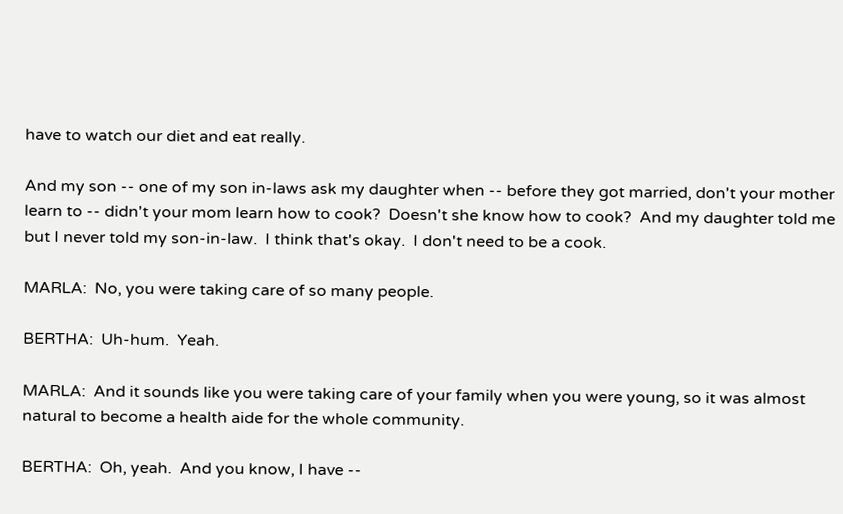have to watch our diet and eat really.

And my son -- one of my son in-laws ask my daughter when -- before they got married, don't your mother learn to -- didn't your mom learn how to cook?  Doesn't she know how to cook?  And my daughter told me but I never told my son-in-law.  I think that's okay.  I don't need to be a cook.

MARLA:  No, you were taking care of so many people.

BERTHA:  Uh-hum.  Yeah.

MARLA:  And it sounds like you were taking care of your family when you were young, so it was almost natural to become a health aide for the whole community.

BERTHA:  Oh, yeah.  And you know, I have --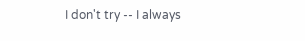I don't try -- I always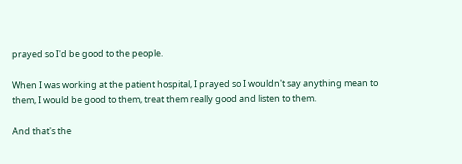prayed so I'd be good to the people.

When I was working at the patient hospital, I prayed so I wouldn't say anything mean to them, I would be good to them, treat them really good and listen to them.

And that's the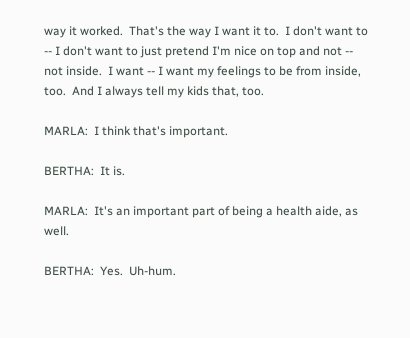way it worked.  That's the way I want it to.  I don't want to -- I don't want to just pretend I'm nice on top and not -- not inside.  I want -- I want my feelings to be from inside, too.  And I always tell my kids that, too.

MARLA:  I think that's important.

BERTHA:  It is.

MARLA:  It's an important part of being a health aide, as well.

BERTHA:  Yes.  Uh-hum.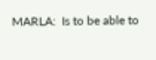MARLA:  Is to be able to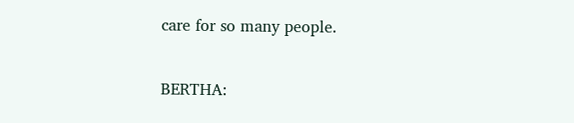care for so many people.

BERTHA: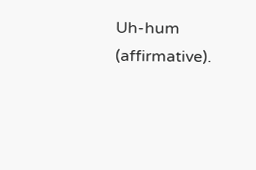Uh-hum (affirmative).